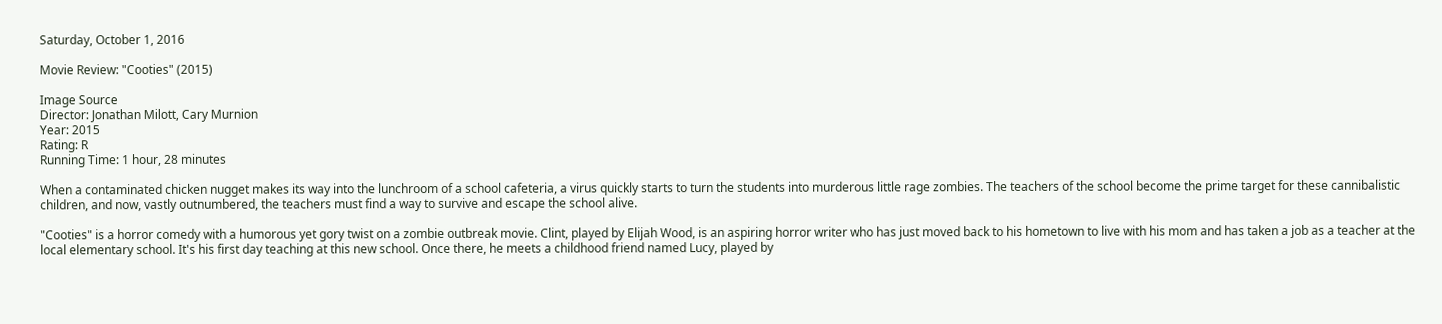Saturday, October 1, 2016

Movie Review: "Cooties" (2015)

Image Source
Director: Jonathan Milott, Cary Murnion
Year: 2015
Rating: R
Running Time: 1 hour, 28 minutes

When a contaminated chicken nugget makes its way into the lunchroom of a school cafeteria, a virus quickly starts to turn the students into murderous little rage zombies. The teachers of the school become the prime target for these cannibalistic children, and now, vastly outnumbered, the teachers must find a way to survive and escape the school alive.

"Cooties" is a horror comedy with a humorous yet gory twist on a zombie outbreak movie. Clint, played by Elijah Wood, is an aspiring horror writer who has just moved back to his hometown to live with his mom and has taken a job as a teacher at the local elementary school. It's his first day teaching at this new school. Once there, he meets a childhood friend named Lucy, played by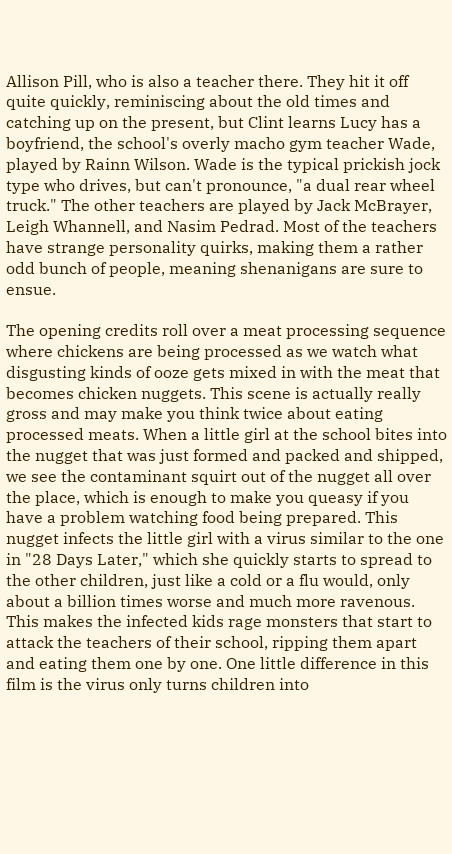Allison Pill, who is also a teacher there. They hit it off quite quickly, reminiscing about the old times and catching up on the present, but Clint learns Lucy has a boyfriend, the school's overly macho gym teacher Wade, played by Rainn Wilson. Wade is the typical prickish jock type who drives, but can't pronounce, "a dual rear wheel truck." The other teachers are played by Jack McBrayer, Leigh Whannell, and Nasim Pedrad. Most of the teachers have strange personality quirks, making them a rather odd bunch of people, meaning shenanigans are sure to ensue.

The opening credits roll over a meat processing sequence where chickens are being processed as we watch what disgusting kinds of ooze gets mixed in with the meat that becomes chicken nuggets. This scene is actually really gross and may make you think twice about eating processed meats. When a little girl at the school bites into the nugget that was just formed and packed and shipped, we see the contaminant squirt out of the nugget all over the place, which is enough to make you queasy if you have a problem watching food being prepared. This nugget infects the little girl with a virus similar to the one in "28 Days Later," which she quickly starts to spread to the other children, just like a cold or a flu would, only about a billion times worse and much more ravenous. This makes the infected kids rage monsters that start to attack the teachers of their school, ripping them apart and eating them one by one. One little difference in this film is the virus only turns children into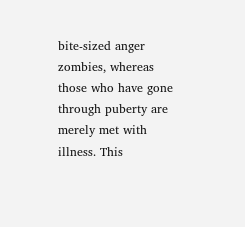bite-sized anger zombies, whereas those who have gone through puberty are merely met with illness. This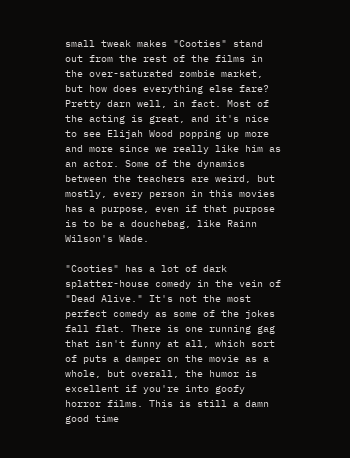small tweak makes "Cooties" stand out from the rest of the films in the over-saturated zombie market, but how does everything else fare? Pretty darn well, in fact. Most of the acting is great, and it's nice to see Elijah Wood popping up more and more since we really like him as an actor. Some of the dynamics between the teachers are weird, but mostly, every person in this movies has a purpose, even if that purpose is to be a douchebag, like Rainn Wilson's Wade.

"Cooties" has a lot of dark splatter-house comedy in the vein of "Dead Alive." It's not the most perfect comedy as some of the jokes fall flat. There is one running gag that isn't funny at all, which sort of puts a damper on the movie as a whole, but overall, the humor is excellent if you're into goofy horror films. This is still a damn good time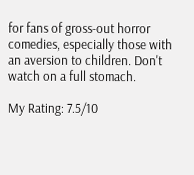for fans of gross-out horror comedies, especially those with an aversion to children. Don't watch on a full stomach.

My Rating: 7.5/10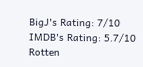BigJ's Rating: 7/10
IMDB's Rating: 5.7/10
Rotten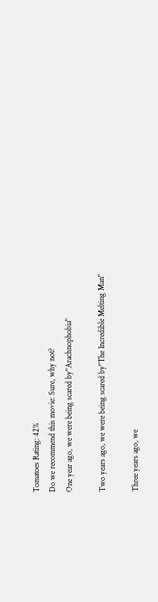Tomatoes Rating: 42%
Do we recommend this movie: Sure, why not?
One year ago, we were being scared by"Arachnophobia"

Two years ago, we were being scared by"The Incredible Melting Man"

Three years ago, we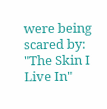were being scared by: "The Skin I Live In"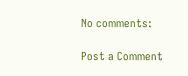No comments:

Post a Comment